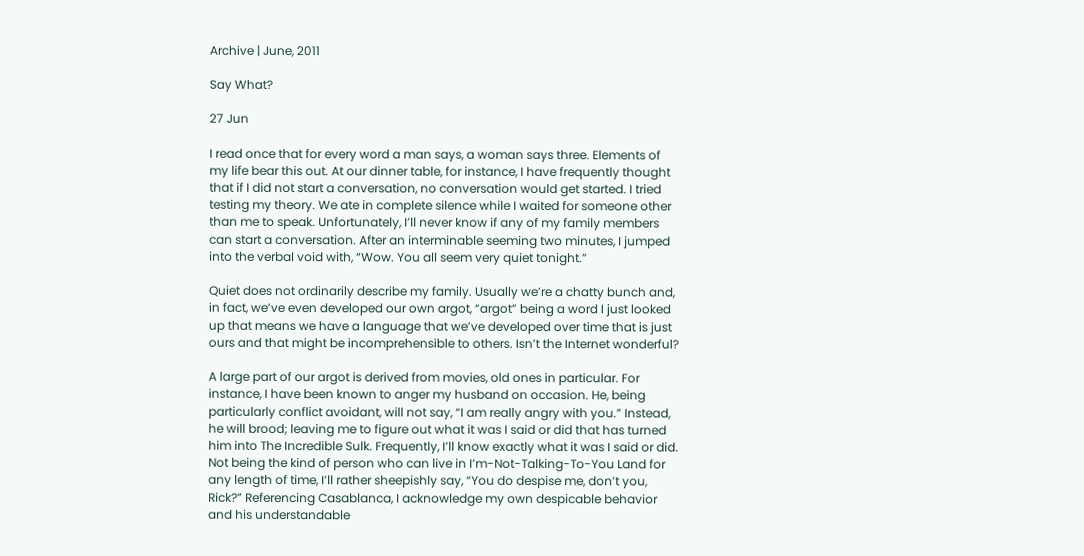Archive | June, 2011

Say What?

27 Jun

I read once that for every word a man says, a woman says three. Elements of my life bear this out. At our dinner table, for instance, I have frequently thought that if I did not start a conversation, no conversation would get started. I tried testing my theory. We ate in complete silence while I waited for someone other than me to speak. Unfortunately, I’ll never know if any of my family members can start a conversation. After an interminable seeming two minutes, I jumped into the verbal void with, “Wow. You all seem very quiet tonight.”

Quiet does not ordinarily describe my family. Usually we’re a chatty bunch and, in fact, we’ve even developed our own argot, “argot” being a word I just looked up that means we have a language that we’ve developed over time that is just ours and that might be incomprehensible to others. Isn’t the Internet wonderful?

A large part of our argot is derived from movies, old ones in particular. For instance, I have been known to anger my husband on occasion. He, being particularly conflict avoidant, will not say, “I am really angry with you.” Instead, he will brood; leaving me to figure out what it was I said or did that has turned him into The Incredible Sulk. Frequently, I’ll know exactly what it was I said or did. Not being the kind of person who can live in I’m-Not-Talking-To-You Land for any length of time, I’ll rather sheepishly say, “You do despise me, don’t you, Rick?” Referencing Casablanca, I acknowledge my own despicable behavior and his understandable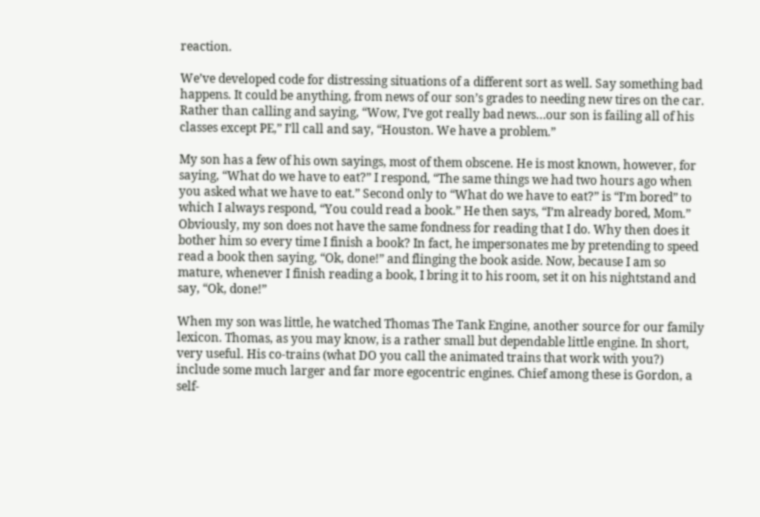reaction.

We’ve developed code for distressing situations of a different sort as well. Say something bad happens. It could be anything, from news of our son’s grades to needing new tires on the car. Rather than calling and saying, “Wow, I’ve got really bad news…our son is failing all of his classes except PE,” I’ll call and say, “Houston. We have a problem.”

My son has a few of his own sayings, most of them obscene. He is most known, however, for saying, “What do we have to eat?” I respond, “The same things we had two hours ago when you asked what we have to eat.” Second only to “What do we have to eat?” is “I’m bored” to which I always respond, “You could read a book.” He then says, “I’m already bored, Mom.” Obviously, my son does not have the same fondness for reading that I do. Why then does it bother him so every time I finish a book? In fact, he impersonates me by pretending to speed read a book then saying, “Ok, done!” and flinging the book aside. Now, because I am so mature, whenever I finish reading a book, I bring it to his room, set it on his nightstand and say, “Ok, done!”

When my son was little, he watched Thomas The Tank Engine, another source for our family lexicon. Thomas, as you may know, is a rather small but dependable little engine. In short, very useful. His co-trains (what DO you call the animated trains that work with you?) include some much larger and far more egocentric engines. Chief among these is Gordon, a self-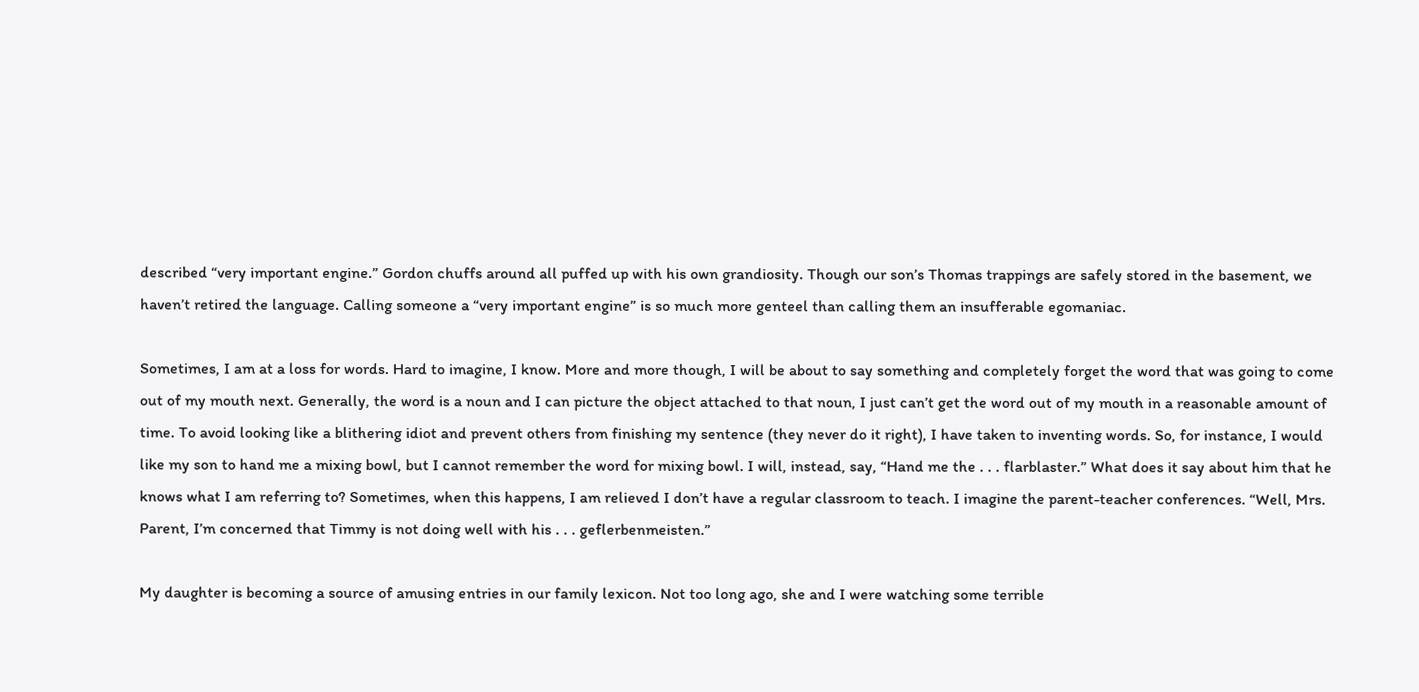described “very important engine.” Gordon chuffs around all puffed up with his own grandiosity. Though our son’s Thomas trappings are safely stored in the basement, we haven’t retired the language. Calling someone a “very important engine” is so much more genteel than calling them an insufferable egomaniac.

Sometimes, I am at a loss for words. Hard to imagine, I know. More and more though, I will be about to say something and completely forget the word that was going to come out of my mouth next. Generally, the word is a noun and I can picture the object attached to that noun, I just can’t get the word out of my mouth in a reasonable amount of time. To avoid looking like a blithering idiot and prevent others from finishing my sentence (they never do it right), I have taken to inventing words. So, for instance, I would like my son to hand me a mixing bowl, but I cannot remember the word for mixing bowl. I will, instead, say, “Hand me the . . . flarblaster.” What does it say about him that he knows what I am referring to? Sometimes, when this happens, I am relieved I don’t have a regular classroom to teach. I imagine the parent-teacher conferences. “Well, Mrs. Parent, I’m concerned that Timmy is not doing well with his . . . geflerbenmeisten.”

My daughter is becoming a source of amusing entries in our family lexicon. Not too long ago, she and I were watching some terrible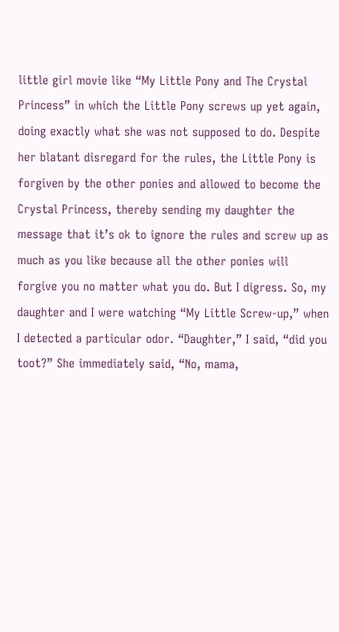little girl movie like “My Little Pony and The Crystal Princess” in which the Little Pony screws up yet again, doing exactly what she was not supposed to do. Despite her blatant disregard for the rules, the Little Pony is forgiven by the other ponies and allowed to become the Crystal Princess, thereby sending my daughter the message that it’s ok to ignore the rules and screw up as much as you like because all the other ponies will forgive you no matter what you do. But I digress. So, my daughter and I were watching “My Little Screw-up,” when I detected a particular odor. “Daughter,” I said, “did you toot?” She immediately said, “No, mama,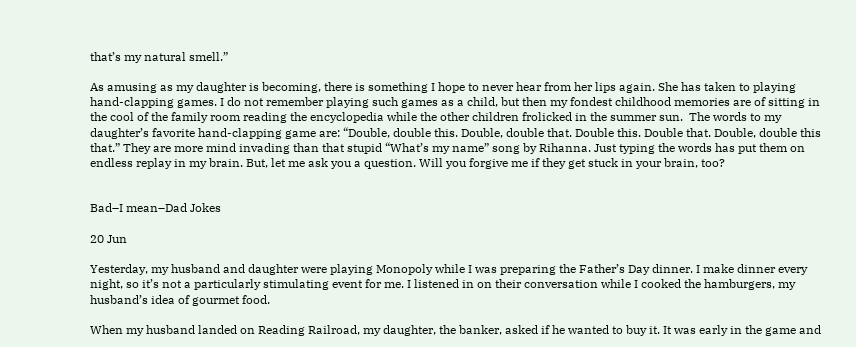that’s my natural smell.”

As amusing as my daughter is becoming, there is something I hope to never hear from her lips again. She has taken to playing hand-clapping games. I do not remember playing such games as a child, but then my fondest childhood memories are of sitting in the cool of the family room reading the encyclopedia while the other children frolicked in the summer sun.  The words to my daughter’s favorite hand-clapping game are: “Double, double this. Double, double that. Double this. Double that. Double, double this that.” They are more mind invading than that stupid “What’s my name” song by Rihanna. Just typing the words has put them on endless replay in my brain. But, let me ask you a question. Will you forgive me if they get stuck in your brain, too?


Bad–I mean–Dad Jokes

20 Jun

Yesterday, my husband and daughter were playing Monopoly while I was preparing the Father’s Day dinner. I make dinner every night, so it’s not a particularly stimulating event for me. I listened in on their conversation while I cooked the hamburgers, my husband’s idea of gourmet food.

When my husband landed on Reading Railroad, my daughter, the banker, asked if he wanted to buy it. It was early in the game and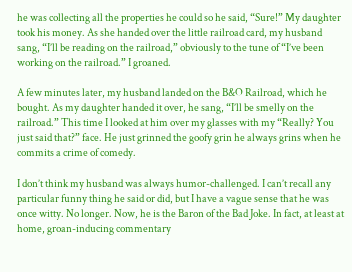he was collecting all the properties he could so he said, “Sure!” My daughter took his money. As she handed over the little railroad card, my husband sang, “I’ll be reading on the railroad,” obviously to the tune of “I’ve been working on the railroad.” I groaned.

A few minutes later, my husband landed on the B&O Railroad, which he bought. As my daughter handed it over, he sang, “I’ll be smelly on the railroad.” This time I looked at him over my glasses with my “Really? You just said that?” face. He just grinned the goofy grin he always grins when he commits a crime of comedy.

I don’t think my husband was always humor-challenged. I can’t recall any particular funny thing he said or did, but I have a vague sense that he was once witty. No longer. Now, he is the Baron of the Bad Joke. In fact, at least at home, groan-inducing commentary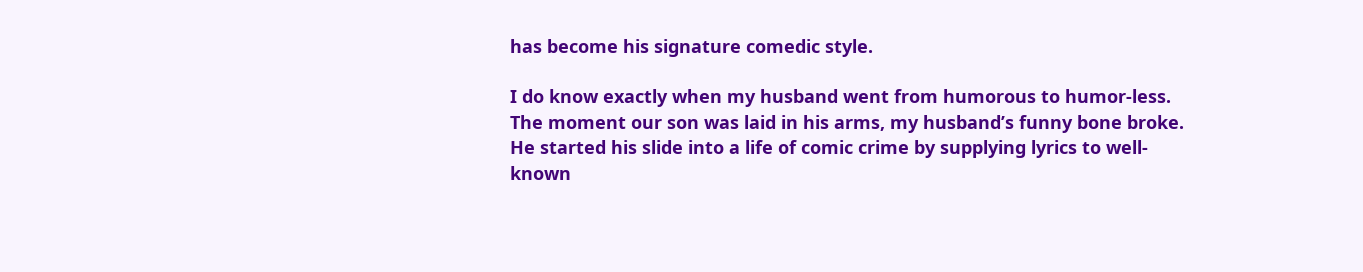has become his signature comedic style.

I do know exactly when my husband went from humorous to humor-less. The moment our son was laid in his arms, my husband’s funny bone broke. He started his slide into a life of comic crime by supplying lyrics to well-known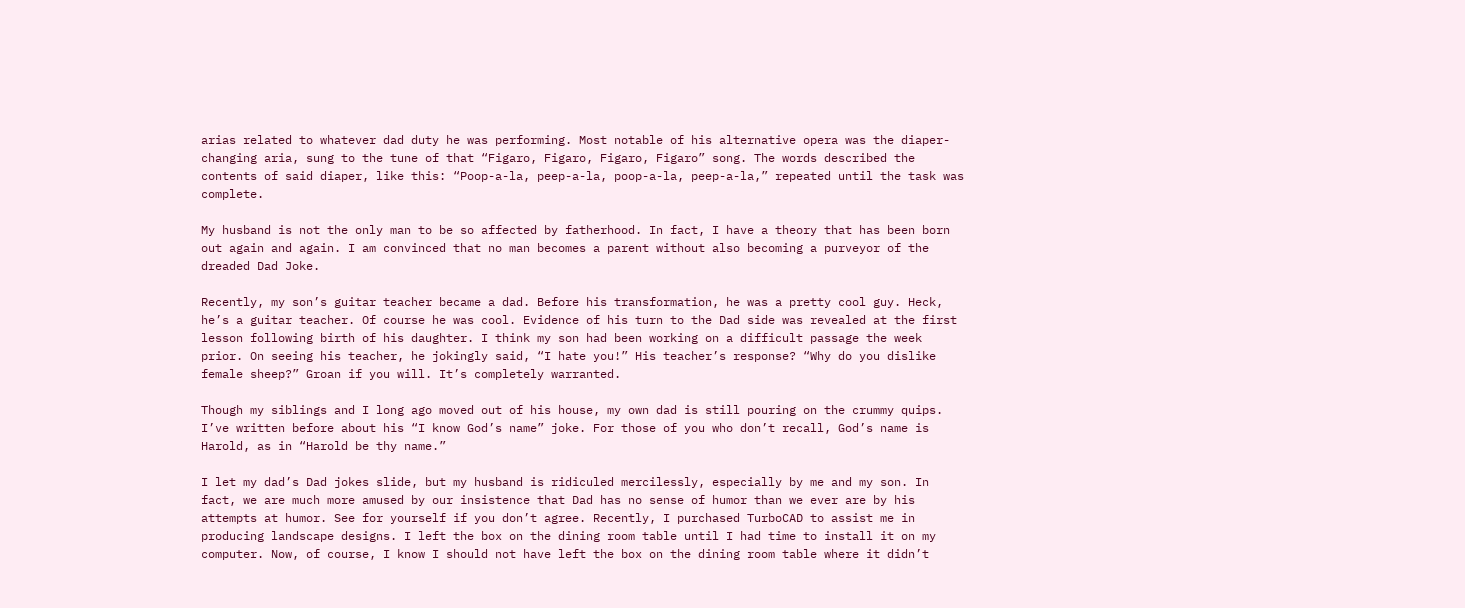arias related to whatever dad duty he was performing. Most notable of his alternative opera was the diaper-changing aria, sung to the tune of that “Figaro, Figaro, Figaro, Figaro” song. The words described the contents of said diaper, like this: “Poop-a-la, peep-a-la, poop-a-la, peep-a-la,” repeated until the task was complete.

My husband is not the only man to be so affected by fatherhood. In fact, I have a theory that has been born out again and again. I am convinced that no man becomes a parent without also becoming a purveyor of the dreaded Dad Joke.

Recently, my son’s guitar teacher became a dad. Before his transformation, he was a pretty cool guy. Heck, he’s a guitar teacher. Of course he was cool. Evidence of his turn to the Dad side was revealed at the first lesson following birth of his daughter. I think my son had been working on a difficult passage the week prior. On seeing his teacher, he jokingly said, “I hate you!” His teacher’s response? “Why do you dislike female sheep?” Groan if you will. It’s completely warranted.

Though my siblings and I long ago moved out of his house, my own dad is still pouring on the crummy quips. I’ve written before about his “I know God’s name” joke. For those of you who don’t recall, God’s name is Harold, as in “Harold be thy name.”

I let my dad’s Dad jokes slide, but my husband is ridiculed mercilessly, especially by me and my son. In fact, we are much more amused by our insistence that Dad has no sense of humor than we ever are by his attempts at humor. See for yourself if you don’t agree. Recently, I purchased TurboCAD to assist me in producing landscape designs. I left the box on the dining room table until I had time to install it on my computer. Now, of course, I know I should not have left the box on the dining room table where it didn’t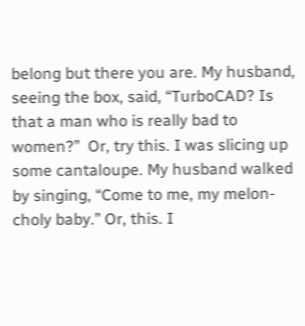belong but there you are. My husband, seeing the box, said, “TurboCAD? Is that a man who is really bad to women?”  Or, try this. I was slicing up some cantaloupe. My husband walked by singing, “Come to me, my melon-choly baby.” Or, this. I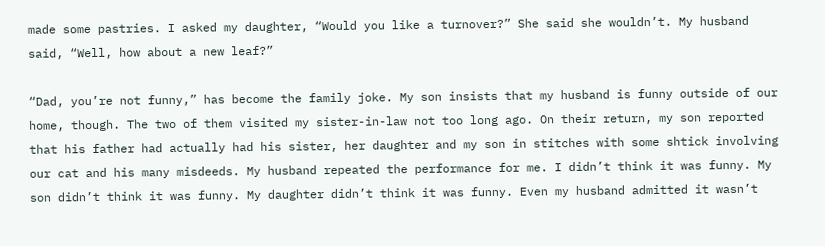made some pastries. I asked my daughter, “Would you like a turnover?” She said she wouldn’t. My husband said, “Well, how about a new leaf?”

“Dad, you’re not funny,” has become the family joke. My son insists that my husband is funny outside of our home, though. The two of them visited my sister-in-law not too long ago. On their return, my son reported that his father had actually had his sister, her daughter and my son in stitches with some shtick involving our cat and his many misdeeds. My husband repeated the performance for me. I didn’t think it was funny. My son didn’t think it was funny. My daughter didn’t think it was funny. Even my husband admitted it wasn’t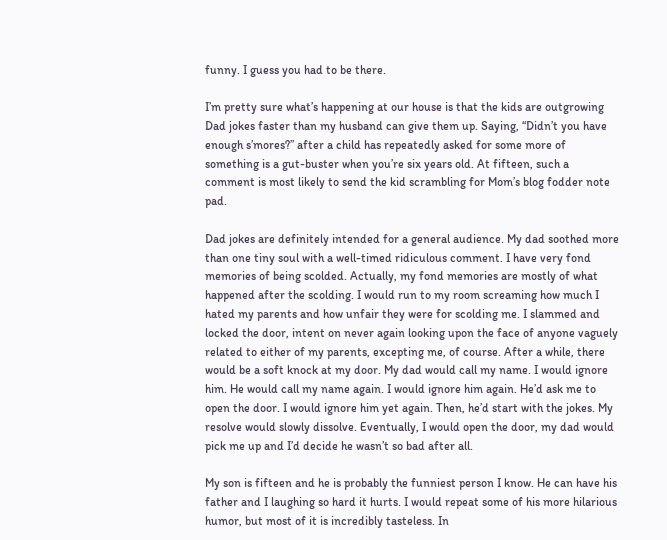funny. I guess you had to be there.

I’m pretty sure what’s happening at our house is that the kids are outgrowing Dad jokes faster than my husband can give them up. Saying, “Didn’t you have enough s’mores?” after a child has repeatedly asked for some more of something is a gut-buster when you’re six years old. At fifteen, such a comment is most likely to send the kid scrambling for Mom’s blog fodder note pad.

Dad jokes are definitely intended for a general audience. My dad soothed more than one tiny soul with a well-timed ridiculous comment. I have very fond memories of being scolded. Actually, my fond memories are mostly of what happened after the scolding. I would run to my room screaming how much I hated my parents and how unfair they were for scolding me. I slammed and locked the door, intent on never again looking upon the face of anyone vaguely related to either of my parents, excepting me, of course. After a while, there would be a soft knock at my door. My dad would call my name. I would ignore him. He would call my name again. I would ignore him again. He’d ask me to open the door. I would ignore him yet again. Then, he’d start with the jokes. My resolve would slowly dissolve. Eventually, I would open the door, my dad would pick me up and I’d decide he wasn’t so bad after all.

My son is fifteen and he is probably the funniest person I know. He can have his father and I laughing so hard it hurts. I would repeat some of his more hilarious humor, but most of it is incredibly tasteless. In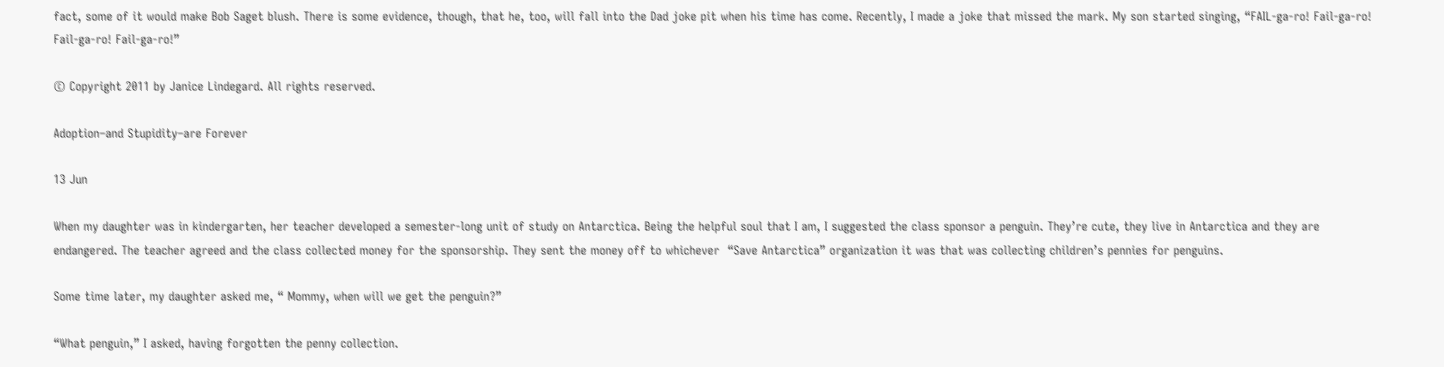fact, some of it would make Bob Saget blush. There is some evidence, though, that he, too, will fall into the Dad joke pit when his time has come. Recently, I made a joke that missed the mark. My son started singing, “FAIL-ga-ro! Fail-ga-ro! Fail-ga-ro! Fail-ga-ro!”

© Copyright 2011 by Janice Lindegard. All rights reserved.

Adoption–and Stupidity–are Forever

13 Jun

When my daughter was in kindergarten, her teacher developed a semester-long unit of study on Antarctica. Being the helpful soul that I am, I suggested the class sponsor a penguin. They’re cute, they live in Antarctica and they are endangered. The teacher agreed and the class collected money for the sponsorship. They sent the money off to whichever  “Save Antarctica” organization it was that was collecting children’s pennies for penguins.

Some time later, my daughter asked me, “ Mommy, when will we get the penguin?”

“What penguin,” I asked, having forgotten the penny collection.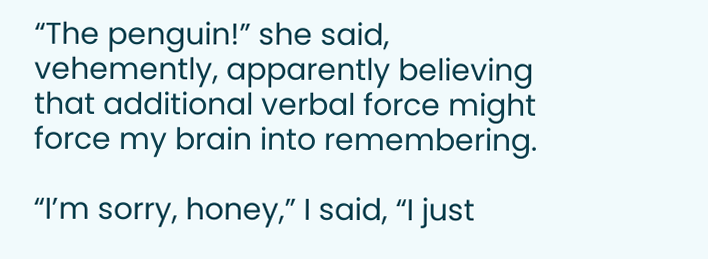“The penguin!” she said, vehemently, apparently believing that additional verbal force might force my brain into remembering.

“I’m sorry, honey,” I said, “I just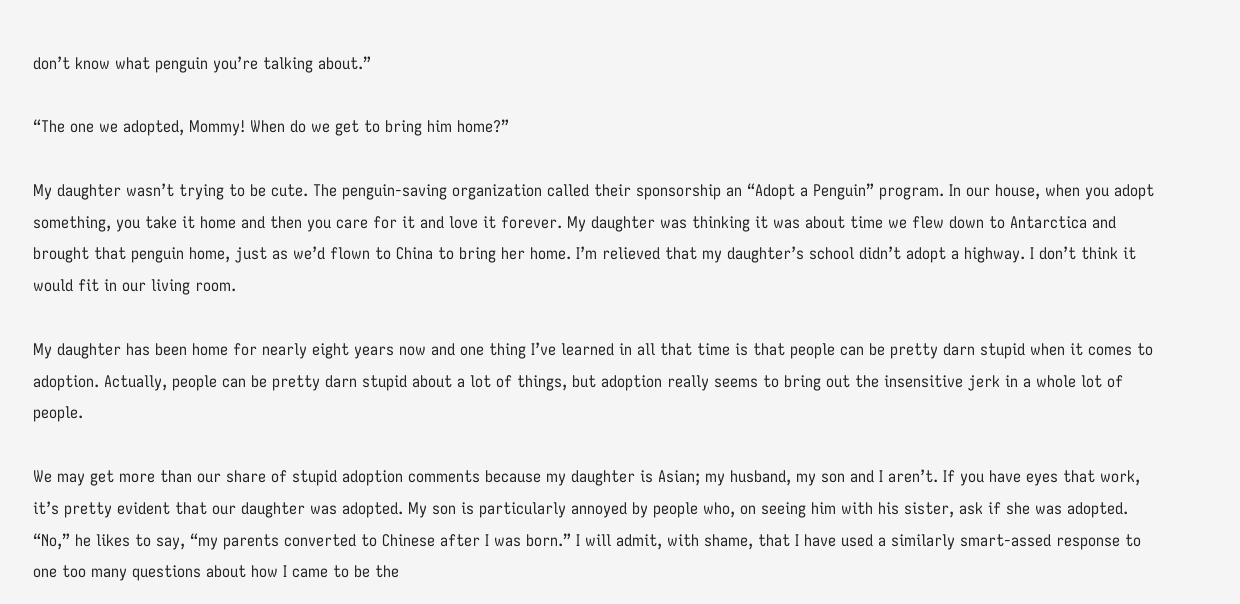don’t know what penguin you’re talking about.”

“The one we adopted, Mommy! When do we get to bring him home?”

My daughter wasn’t trying to be cute. The penguin-saving organization called their sponsorship an “Adopt a Penguin” program. In our house, when you adopt something, you take it home and then you care for it and love it forever. My daughter was thinking it was about time we flew down to Antarctica and brought that penguin home, just as we’d flown to China to bring her home. I’m relieved that my daughter’s school didn’t adopt a highway. I don’t think it would fit in our living room.

My daughter has been home for nearly eight years now and one thing I’ve learned in all that time is that people can be pretty darn stupid when it comes to adoption. Actually, people can be pretty darn stupid about a lot of things, but adoption really seems to bring out the insensitive jerk in a whole lot of people.

We may get more than our share of stupid adoption comments because my daughter is Asian; my husband, my son and I aren’t. If you have eyes that work, it’s pretty evident that our daughter was adopted. My son is particularly annoyed by people who, on seeing him with his sister, ask if she was adopted. “No,” he likes to say, “my parents converted to Chinese after I was born.” I will admit, with shame, that I have used a similarly smart-assed response to one too many questions about how I came to be the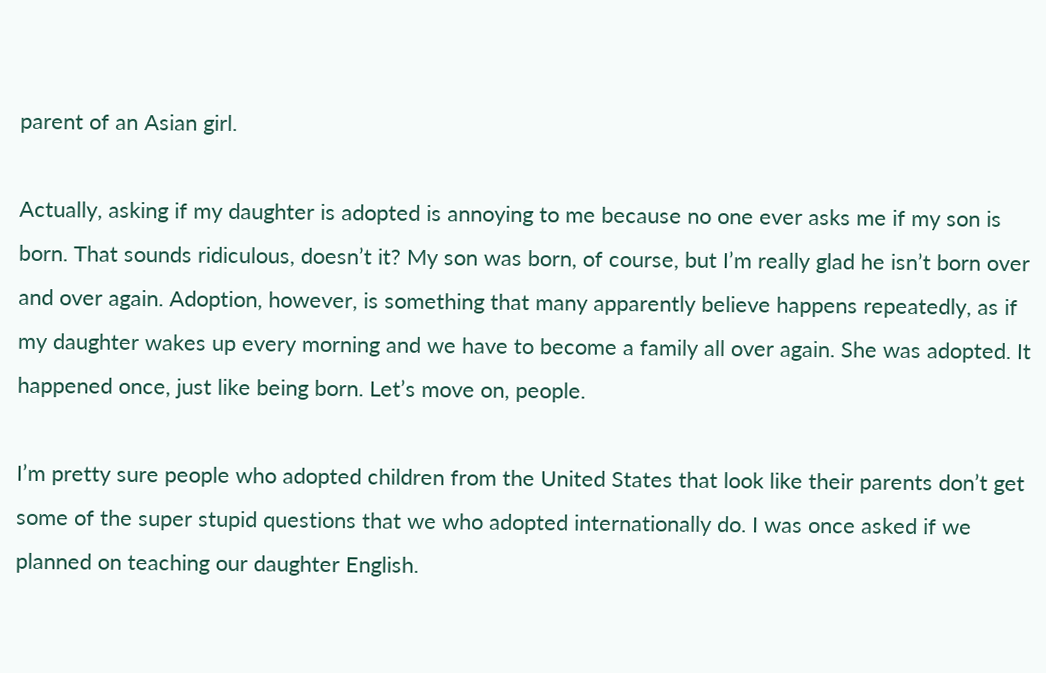parent of an Asian girl.

Actually, asking if my daughter is adopted is annoying to me because no one ever asks me if my son is born. That sounds ridiculous, doesn’t it? My son was born, of course, but I’m really glad he isn’t born over and over again. Adoption, however, is something that many apparently believe happens repeatedly, as if my daughter wakes up every morning and we have to become a family all over again. She was adopted. It happened once, just like being born. Let’s move on, people.

I’m pretty sure people who adopted children from the United States that look like their parents don’t get some of the super stupid questions that we who adopted internationally do. I was once asked if we planned on teaching our daughter English.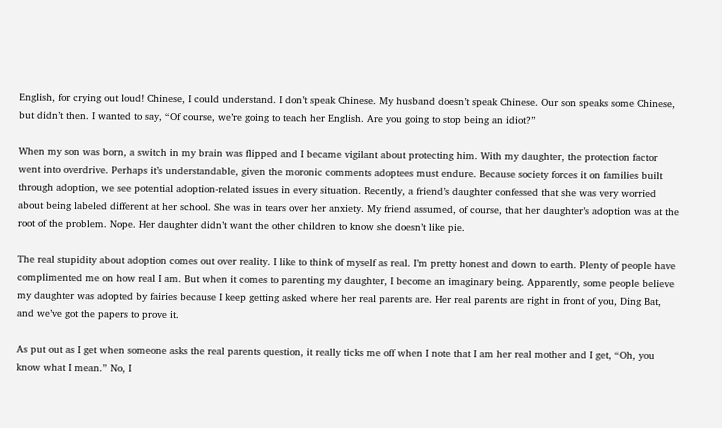English, for crying out loud! Chinese, I could understand. I don’t speak Chinese. My husband doesn’t speak Chinese. Our son speaks some Chinese, but didn’t then. I wanted to say, “Of course, we’re going to teach her English. Are you going to stop being an idiot?”

When my son was born, a switch in my brain was flipped and I became vigilant about protecting him. With my daughter, the protection factor went into overdrive. Perhaps it’s understandable, given the moronic comments adoptees must endure. Because society forces it on families built through adoption, we see potential adoption-related issues in every situation. Recently, a friend’s daughter confessed that she was very worried about being labeled different at her school. She was in tears over her anxiety. My friend assumed, of course, that her daughter’s adoption was at the root of the problem. Nope. Her daughter didn’t want the other children to know she doesn’t like pie.

The real stupidity about adoption comes out over reality. I like to think of myself as real. I’m pretty honest and down to earth. Plenty of people have complimented me on how real I am. But when it comes to parenting my daughter, I become an imaginary being. Apparently, some people believe my daughter was adopted by fairies because I keep getting asked where her real parents are. Her real parents are right in front of you, Ding Bat, and we’ve got the papers to prove it.

As put out as I get when someone asks the real parents question, it really ticks me off when I note that I am her real mother and I get, “Oh, you know what I mean.” No, I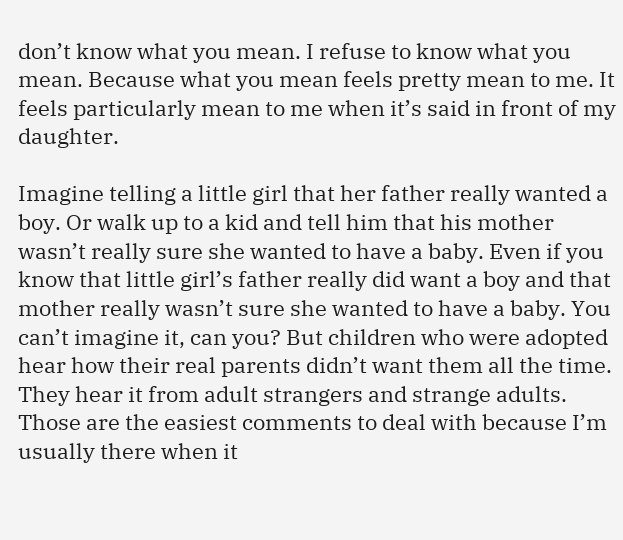don’t know what you mean. I refuse to know what you mean. Because what you mean feels pretty mean to me. It feels particularly mean to me when it’s said in front of my daughter.

Imagine telling a little girl that her father really wanted a boy. Or walk up to a kid and tell him that his mother wasn’t really sure she wanted to have a baby. Even if you know that little girl’s father really did want a boy and that mother really wasn’t sure she wanted to have a baby. You can’t imagine it, can you? But children who were adopted hear how their real parents didn’t want them all the time. They hear it from adult strangers and strange adults. Those are the easiest comments to deal with because I’m usually there when it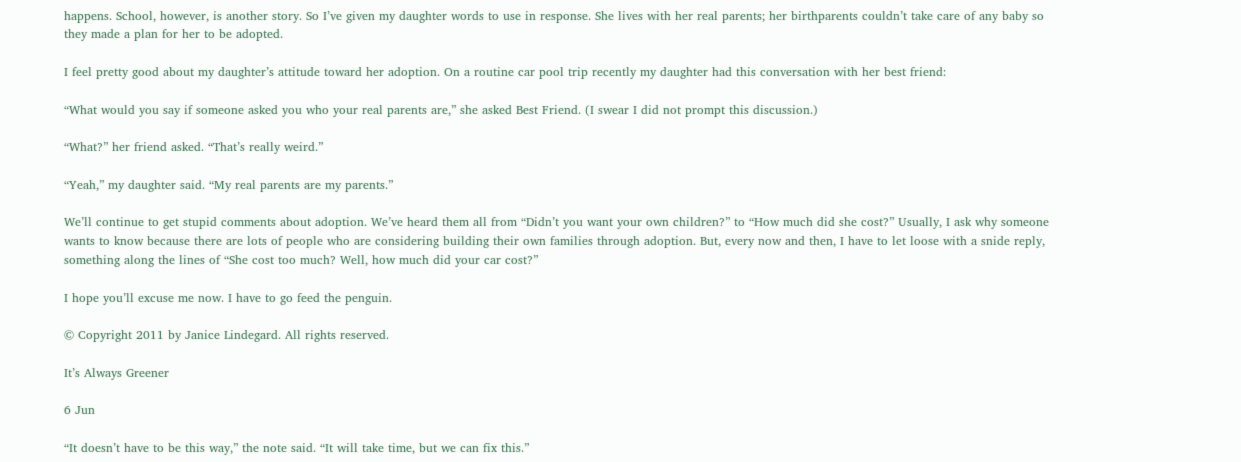happens. School, however, is another story. So I’ve given my daughter words to use in response. She lives with her real parents; her birthparents couldn’t take care of any baby so they made a plan for her to be adopted.

I feel pretty good about my daughter’s attitude toward her adoption. On a routine car pool trip recently my daughter had this conversation with her best friend:

“What would you say if someone asked you who your real parents are,” she asked Best Friend. (I swear I did not prompt this discussion.)

“What?” her friend asked. “That’s really weird.”

“Yeah,” my daughter said. “My real parents are my parents.”

We’ll continue to get stupid comments about adoption. We’ve heard them all from “Didn’t you want your own children?” to “How much did she cost?” Usually, I ask why someone wants to know because there are lots of people who are considering building their own families through adoption. But, every now and then, I have to let loose with a snide reply, something along the lines of “She cost too much? Well, how much did your car cost?”

I hope you’ll excuse me now. I have to go feed the penguin.

© Copyright 2011 by Janice Lindegard. All rights reserved.

It’s Always Greener

6 Jun

“It doesn’t have to be this way,” the note said. “It will take time, but we can fix this.”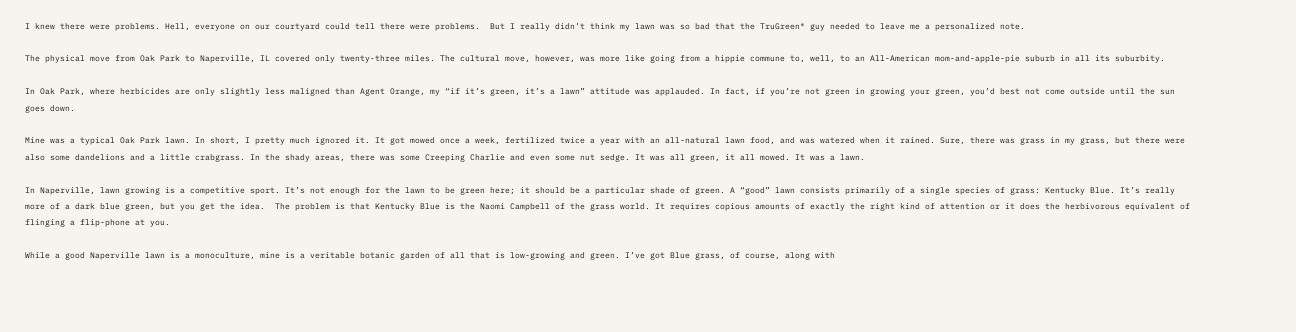I knew there were problems. Hell, everyone on our courtyard could tell there were problems.  But I really didn’t think my lawn was so bad that the TruGreen® guy needed to leave me a personalized note.

The physical move from Oak Park to Naperville, IL covered only twenty-three miles. The cultural move, however, was more like going from a hippie commune to, well, to an All-American mom-and-apple-pie suburb in all its suburbity.

In Oak Park, where herbicides are only slightly less maligned than Agent Orange, my “if it’s green, it’s a lawn” attitude was applauded. In fact, if you’re not green in growing your green, you’d best not come outside until the sun goes down.

Mine was a typical Oak Park lawn. In short, I pretty much ignored it. It got mowed once a week, fertilized twice a year with an all-natural lawn food, and was watered when it rained. Sure, there was grass in my grass, but there were also some dandelions and a little crabgrass. In the shady areas, there was some Creeping Charlie and even some nut sedge. It was all green, it all mowed. It was a lawn.

In Naperville, lawn growing is a competitive sport. It’s not enough for the lawn to be green here; it should be a particular shade of green. A “good” lawn consists primarily of a single species of grass: Kentucky Blue. It’s really more of a dark blue green, but you get the idea.  The problem is that Kentucky Blue is the Naomi Campbell of the grass world. It requires copious amounts of exactly the right kind of attention or it does the herbivorous equivalent of flinging a flip-phone at you.

While a good Naperville lawn is a monoculture, mine is a veritable botanic garden of all that is low-growing and green. I’ve got Blue grass, of course, along with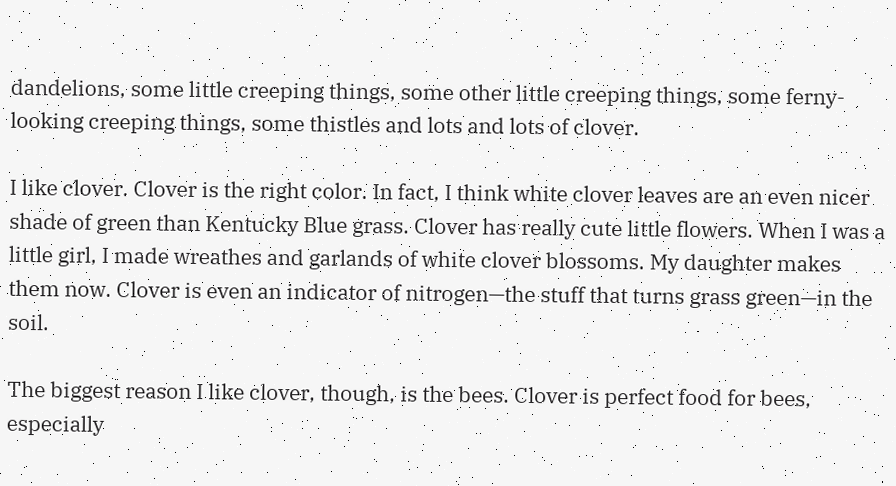dandelions, some little creeping things, some other little creeping things, some ferny-looking creeping things, some thistles and lots and lots of clover.

I like clover. Clover is the right color. In fact, I think white clover leaves are an even nicer shade of green than Kentucky Blue grass. Clover has really cute little flowers. When I was a little girl, I made wreathes and garlands of white clover blossoms. My daughter makes them now. Clover is even an indicator of nitrogen—the stuff that turns grass green—in the soil.

The biggest reason I like clover, though, is the bees. Clover is perfect food for bees, especially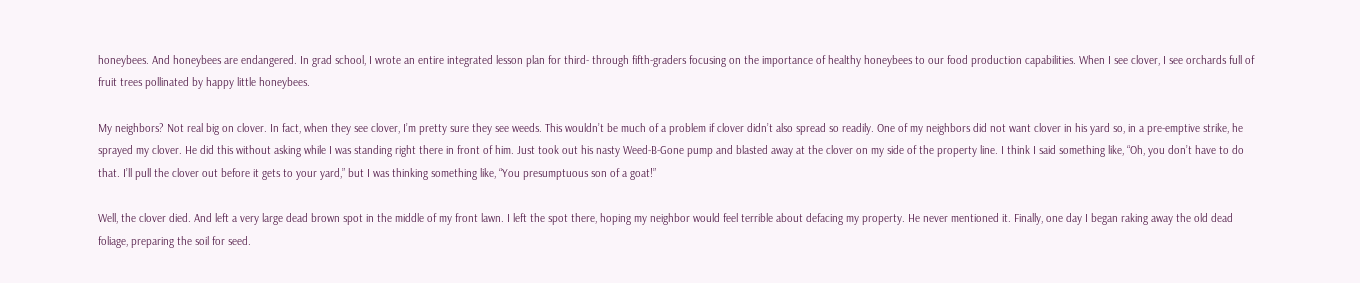honeybees. And honeybees are endangered. In grad school, I wrote an entire integrated lesson plan for third- through fifth-graders focusing on the importance of healthy honeybees to our food production capabilities. When I see clover, I see orchards full of fruit trees pollinated by happy little honeybees.

My neighbors? Not real big on clover. In fact, when they see clover, I’m pretty sure they see weeds. This wouldn’t be much of a problem if clover didn’t also spread so readily. One of my neighbors did not want clover in his yard so, in a pre-emptive strike, he sprayed my clover. He did this without asking while I was standing right there in front of him. Just took out his nasty Weed-B-Gone pump and blasted away at the clover on my side of the property line. I think I said something like, “Oh, you don’t have to do that. I’ll pull the clover out before it gets to your yard,” but I was thinking something like, “You presumptuous son of a goat!”

Well, the clover died. And left a very large dead brown spot in the middle of my front lawn. I left the spot there, hoping my neighbor would feel terrible about defacing my property. He never mentioned it. Finally, one day I began raking away the old dead foliage, preparing the soil for seed.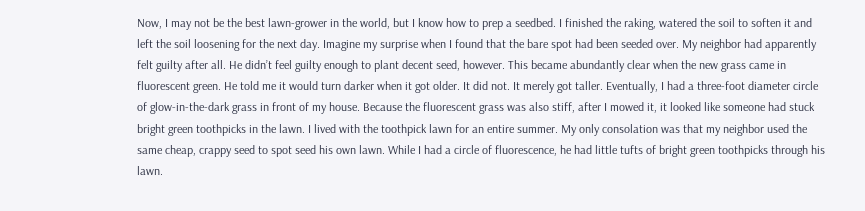Now, I may not be the best lawn-grower in the world, but I know how to prep a seedbed. I finished the raking, watered the soil to soften it and left the soil loosening for the next day. Imagine my surprise when I found that the bare spot had been seeded over. My neighbor had apparently felt guilty after all. He didn’t feel guilty enough to plant decent seed, however. This became abundantly clear when the new grass came in fluorescent green. He told me it would turn darker when it got older. It did not. It merely got taller. Eventually, I had a three-foot diameter circle of glow-in-the-dark grass in front of my house. Because the fluorescent grass was also stiff, after I mowed it, it looked like someone had stuck bright green toothpicks in the lawn. I lived with the toothpick lawn for an entire summer. My only consolation was that my neighbor used the same cheap, crappy seed to spot seed his own lawn. While I had a circle of fluorescence, he had little tufts of bright green toothpicks through his lawn.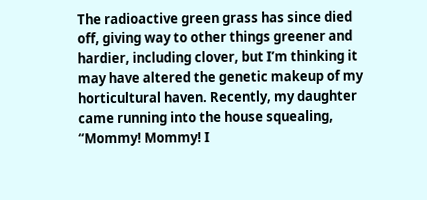The radioactive green grass has since died off, giving way to other things greener and hardier, including clover, but I’m thinking it may have altered the genetic makeup of my horticultural haven. Recently, my daughter came running into the house squealing, “Mommy! Mommy! I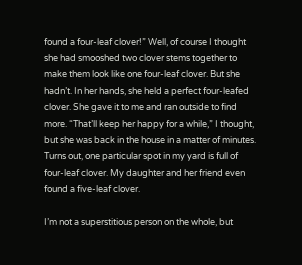found a four-leaf clover!” Well, of course I thought she had smooshed two clover stems together to make them look like one four-leaf clover. But she hadn’t. In her hands, she held a perfect four-leafed clover. She gave it to me and ran outside to find more. “That’ll keep her happy for a while,” I thought, but she was back in the house in a matter of minutes. Turns out, one particular spot in my yard is full of four-leaf clover. My daughter and her friend even found a five-leaf clover.

I’m not a superstitious person on the whole, but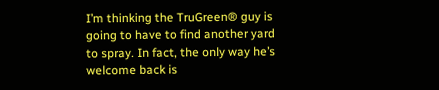I’m thinking the TruGreen® guy is going to have to find another yard to spray. In fact, the only way he’s welcome back is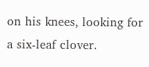on his knees, looking for a six-leaf clover.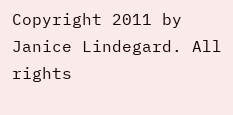Copyright 2011 by Janice Lindegard. All rights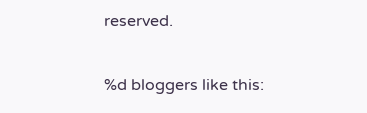reserved.

%d bloggers like this: